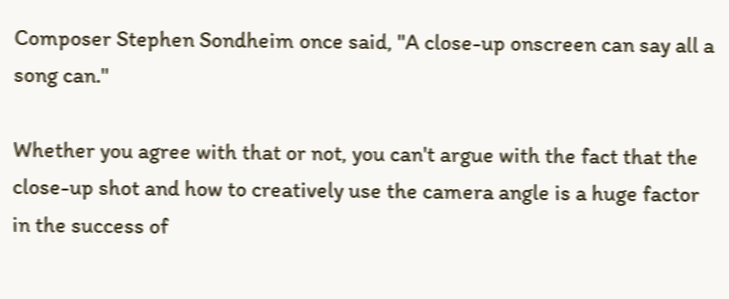Composer Stephen Sondheim once said, "A close-up onscreen can say all a song can."

Whether you agree with that or not, you can't argue with the fact that the close-up shot and how to creatively use the camera angle is a huge factor in the success of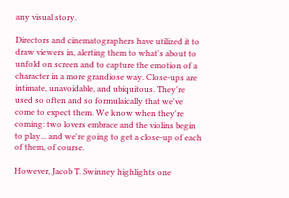any visual story.

Directors and cinematographers have utilized it to draw viewers in, alerting them to what's about to unfold on screen and to capture the emotion of a character in a more grandiose way. Close-ups are intimate, unavoidable, and ubiquitous. They're used so often and so formulaically that we've come to expect them. We know when they're coming: two lovers embrace and the violins begin to play... and we're going to get a close-up of each of them, of course.

However, Jacob T. Swinney highlights one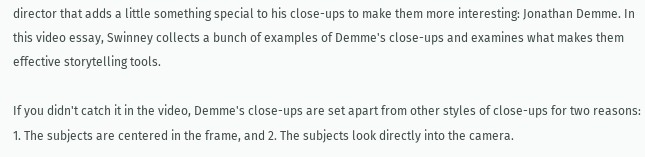director that adds a little something special to his close-ups to make them more interesting: Jonathan Demme. In this video essay, Swinney collects a bunch of examples of Demme's close-ups and examines what makes them effective storytelling tools.

If you didn't catch it in the video, Demme's close-ups are set apart from other styles of close-ups for two reasons: 1. The subjects are centered in the frame, and 2. The subjects look directly into the camera.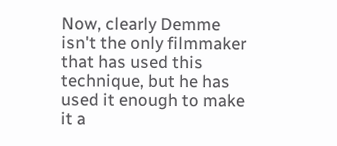Now, clearly Demme isn't the only filmmaker that has used this technique, but he has used it enough to make it a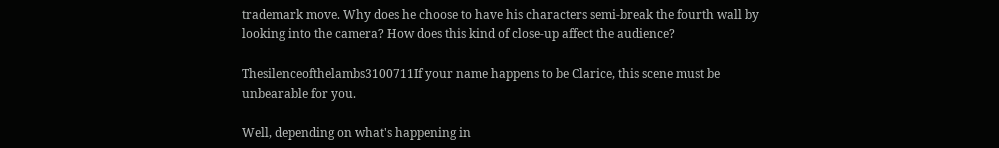trademark move. Why does he choose to have his characters semi-break the fourth wall by looking into the camera? How does this kind of close-up affect the audience?

Thesilenceofthelambs3100711If your name happens to be Clarice, this scene must be unbearable for you.

Well, depending on what's happening in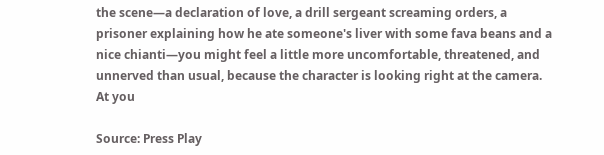the scene—a declaration of love, a drill sergeant screaming orders, a prisoner explaining how he ate someone's liver with some fava beans and a nice chianti—you might feel a little more uncomfortable, threatened, and unnerved than usual, because the character is looking right at the camera. At you

Source: Press Play